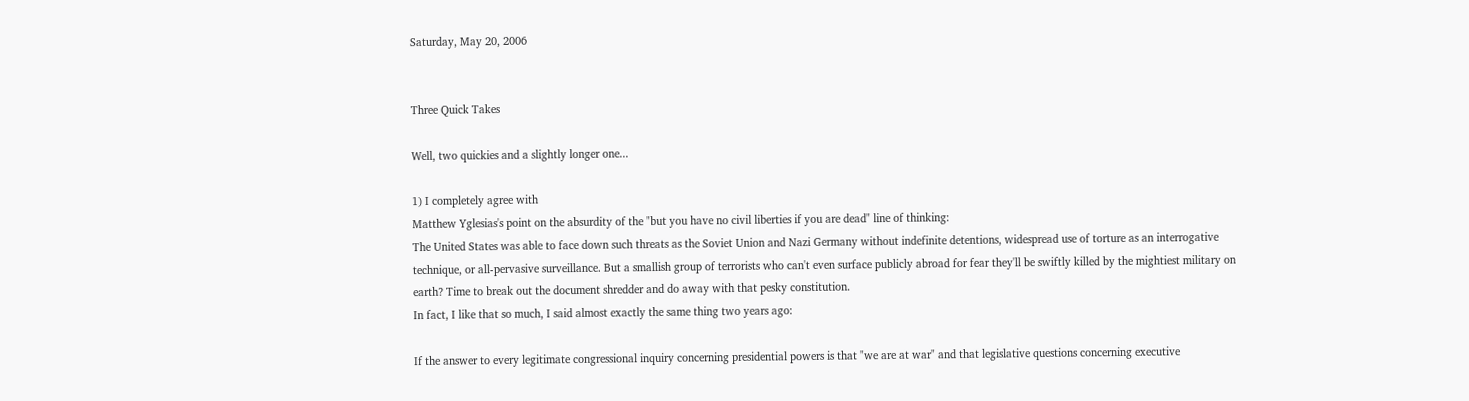Saturday, May 20, 2006


Three Quick Takes

Well, two quickies and a slightly longer one...

1) I completely agree with
Matthew Yglesias's point on the absurdity of the "but you have no civil liberties if you are dead" line of thinking:
The United States was able to face down such threats as the Soviet Union and Nazi Germany without indefinite detentions, widespread use of torture as an interrogative technique, or all-pervasive surveillance. But a smallish group of terrorists who can't even surface publicly abroad for fear they'll be swiftly killed by the mightiest military on earth? Time to break out the document shredder and do away with that pesky constitution.
In fact, I like that so much, I said almost exactly the same thing two years ago:

If the answer to every legitimate congressional inquiry concerning presidential powers is that "we are at war" and that legislative questions concerning executive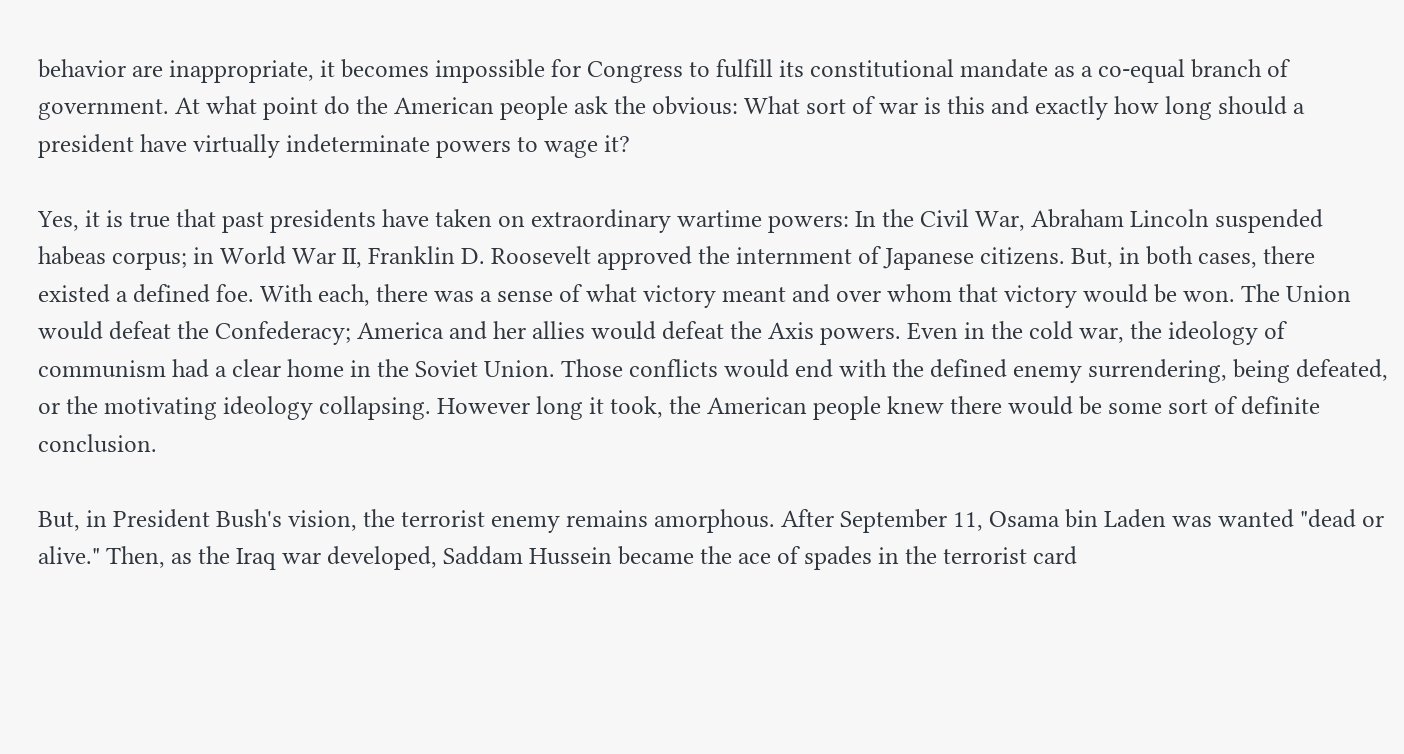behavior are inappropriate, it becomes impossible for Congress to fulfill its constitutional mandate as a co-equal branch of government. At what point do the American people ask the obvious: What sort of war is this and exactly how long should a president have virtually indeterminate powers to wage it?

Yes, it is true that past presidents have taken on extraordinary wartime powers: In the Civil War, Abraham Lincoln suspended habeas corpus; in World War II, Franklin D. Roosevelt approved the internment of Japanese citizens. But, in both cases, there existed a defined foe. With each, there was a sense of what victory meant and over whom that victory would be won. The Union would defeat the Confederacy; America and her allies would defeat the Axis powers. Even in the cold war, the ideology of communism had a clear home in the Soviet Union. Those conflicts would end with the defined enemy surrendering, being defeated, or the motivating ideology collapsing. However long it took, the American people knew there would be some sort of definite conclusion.

But, in President Bush's vision, the terrorist enemy remains amorphous. After September 11, Osama bin Laden was wanted "dead or alive." Then, as the Iraq war developed, Saddam Hussein became the ace of spades in the terrorist card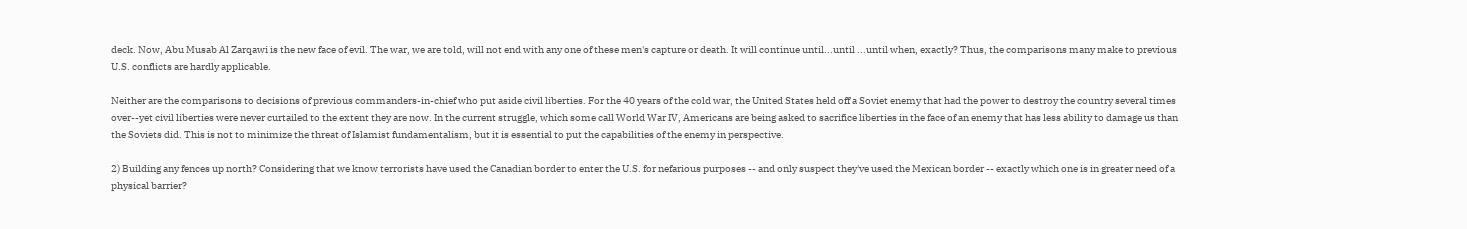deck. Now, Abu Musab Al Zarqawi is the new face of evil. The war, we are told, will not end with any one of these men's capture or death. It will continue until...until ...until when, exactly? Thus, the comparisons many make to previous U.S. conflicts are hardly applicable.

Neither are the comparisons to decisions of previous commanders-in-chief who put aside civil liberties. For the 40 years of the cold war, the United States held off a Soviet enemy that had the power to destroy the country several times over--yet civil liberties were never curtailed to the extent they are now. In the current struggle, which some call World War IV, Americans are being asked to sacrifice liberties in the face of an enemy that has less ability to damage us than the Soviets did. This is not to minimize the threat of Islamist fundamentalism, but it is essential to put the capabilities of the enemy in perspective.

2) Building any fences up north? Considering that we know terrorists have used the Canadian border to enter the U.S. for nefarious purposes -- and only suspect they've used the Mexican border -- exactly which one is in greater need of a physical barrier?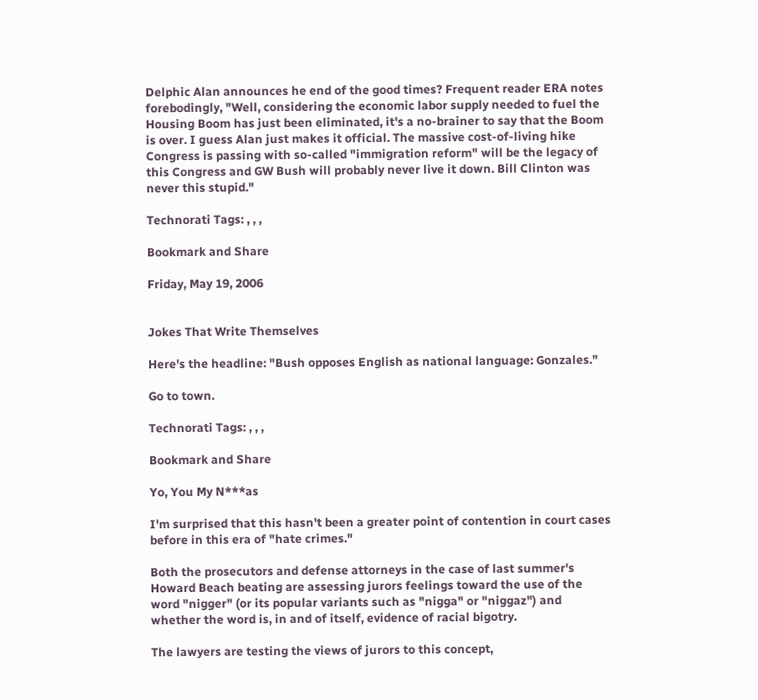Delphic Alan announces he end of the good times? Frequent reader ERA notes forebodingly, "Well, considering the economic labor supply needed to fuel the Housing Boom has just been eliminated, it's a no-brainer to say that the Boom is over. I guess Alan just makes it official. The massive cost-of-living hike Congress is passing with so-called "immigration reform" will be the legacy of this Congress and GW Bush will probably never live it down. Bill Clinton was never this stupid."

Technorati Tags: , , ,

Bookmark and Share

Friday, May 19, 2006


Jokes That Write Themselves

Here's the headline: "Bush opposes English as national language: Gonzales."

Go to town.

Technorati Tags: , , ,

Bookmark and Share

Yo, You My N***as

I'm surprised that this hasn't been a greater point of contention in court cases before in this era of "hate crimes."

Both the prosecutors and defense attorneys in the case of last summer's Howard Beach beating are assessing jurors feelings toward the use of the word "nigger" (or its popular variants such as "nigga" or "niggaz") and whether the word is, in and of itself, evidence of racial bigotry.

The lawyers are testing the views of jurors to this concept,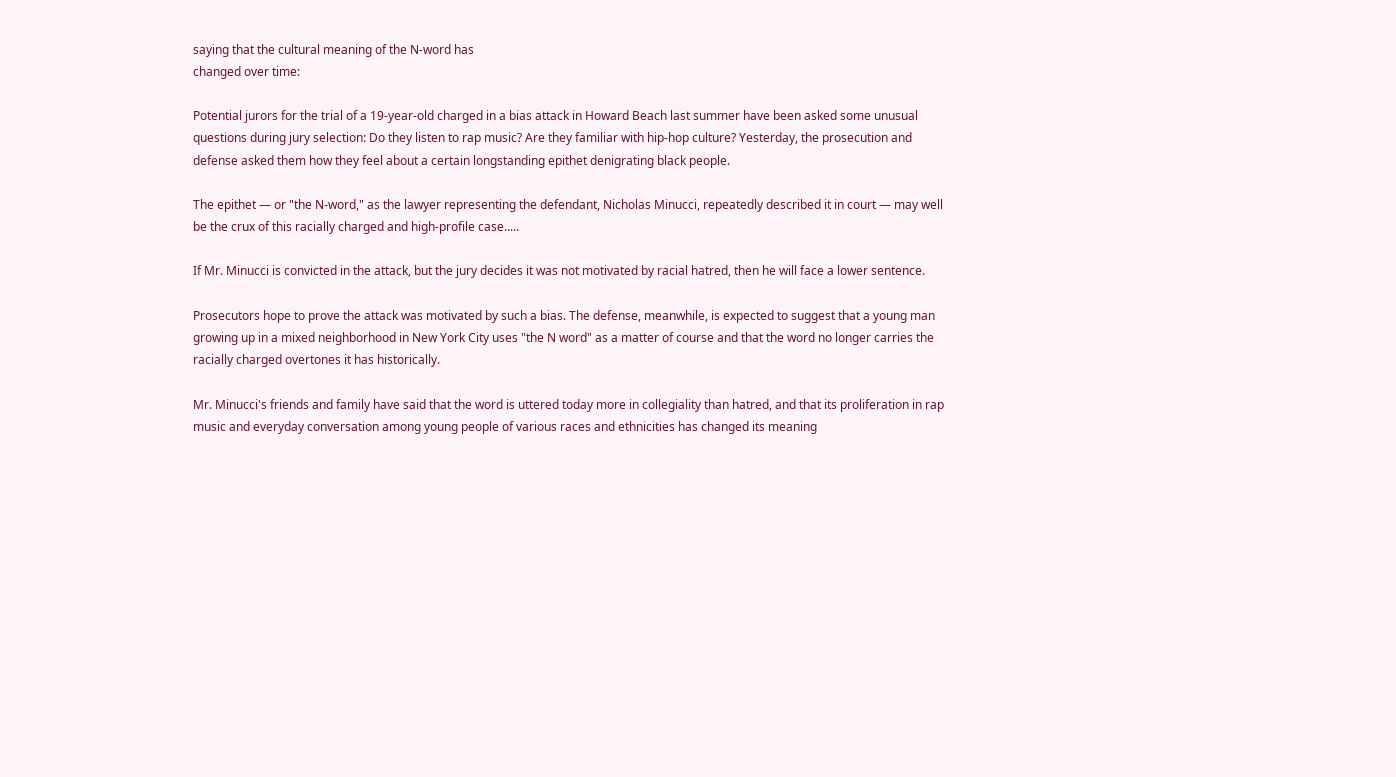saying that the cultural meaning of the N-word has
changed over time:

Potential jurors for the trial of a 19-year-old charged in a bias attack in Howard Beach last summer have been asked some unusual questions during jury selection: Do they listen to rap music? Are they familiar with hip-hop culture? Yesterday, the prosecution and defense asked them how they feel about a certain longstanding epithet denigrating black people.

The epithet — or "the N-word," as the lawyer representing the defendant, Nicholas Minucci, repeatedly described it in court — may well be the crux of this racially charged and high-profile case.....

If Mr. Minucci is convicted in the attack, but the jury decides it was not motivated by racial hatred, then he will face a lower sentence.

Prosecutors hope to prove the attack was motivated by such a bias. The defense, meanwhile, is expected to suggest that a young man growing up in a mixed neighborhood in New York City uses "the N word" as a matter of course and that the word no longer carries the racially charged overtones it has historically.

Mr. Minucci's friends and family have said that the word is uttered today more in collegiality than hatred, and that its proliferation in rap music and everyday conversation among young people of various races and ethnicities has changed its meaning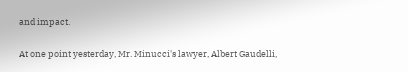and impact.

At one point yesterday, Mr. Minucci's lawyer, Albert Gaudelli,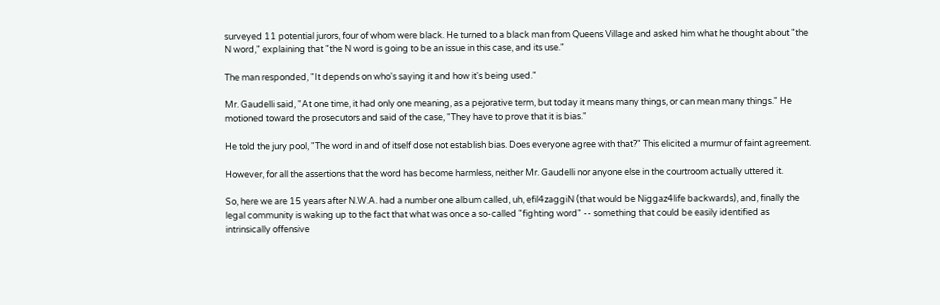surveyed 11 potential jurors, four of whom were black. He turned to a black man from Queens Village and asked him what he thought about "the N word," explaining that "the N word is going to be an issue in this case, and its use."

The man responded, "It depends on who's saying it and how it's being used."

Mr. Gaudelli said, "At one time, it had only one meaning, as a pejorative term, but today it means many things, or can mean many things." He motioned toward the prosecutors and said of the case, "They have to prove that it is bias."

He told the jury pool, "The word in and of itself dose not establish bias. Does everyone agree with that?" This elicited a murmur of faint agreement.

However, for all the assertions that the word has become harmless, neither Mr. Gaudelli nor anyone else in the courtroom actually uttered it.

So, here we are 15 years after N.W.A. had a number one album called, uh, efil4zaggiN (that would be Niggaz4life backwards), and, finally the legal community is waking up to the fact that what was once a so-called "fighting word" -- something that could be easily identified as intrinsically offensive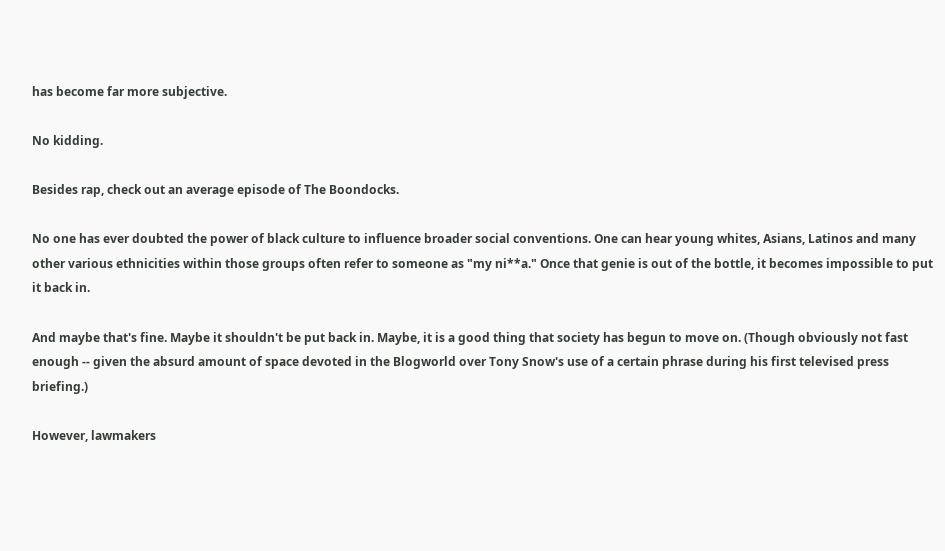has become far more subjective.

No kidding.

Besides rap, check out an average episode of The Boondocks.

No one has ever doubted the power of black culture to influence broader social conventions. One can hear young whites, Asians, Latinos and many other various ethnicities within those groups often refer to someone as "my ni**a." Once that genie is out of the bottle, it becomes impossible to put it back in.

And maybe that's fine. Maybe it shouldn't be put back in. Maybe, it is a good thing that society has begun to move on. (Though obviously not fast enough -- given the absurd amount of space devoted in the Blogworld over Tony Snow's use of a certain phrase during his first televised press briefing.)

However, lawmakers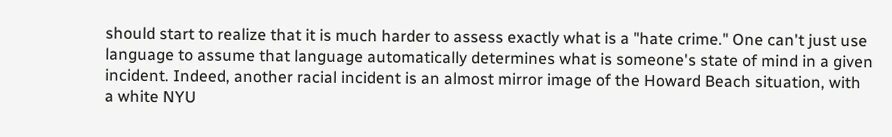should start to realize that it is much harder to assess exactly what is a "hate crime." One can't just use language to assume that language automatically determines what is someone's state of mind in a given incident. Indeed, another racial incident is an almost mirror image of the Howard Beach situation, with
a white NYU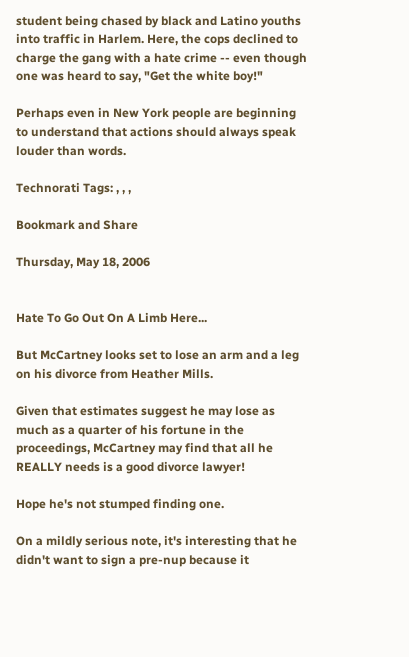student being chased by black and Latino youths into traffic in Harlem. Here, the cops declined to charge the gang with a hate crime -- even though one was heard to say, "Get the white boy!"

Perhaps even in New York people are beginning to understand that actions should always speak louder than words.

Technorati Tags: , , ,

Bookmark and Share

Thursday, May 18, 2006


Hate To Go Out On A Limb Here...

But McCartney looks set to lose an arm and a leg on his divorce from Heather Mills.

Given that estimates suggest he may lose as much as a quarter of his fortune in the proceedings, McCartney may find that all he REALLY needs is a good divorce lawyer!

Hope he's not stumped finding one.

On a mildly serious note, it's interesting that he didn't want to sign a pre-nup because it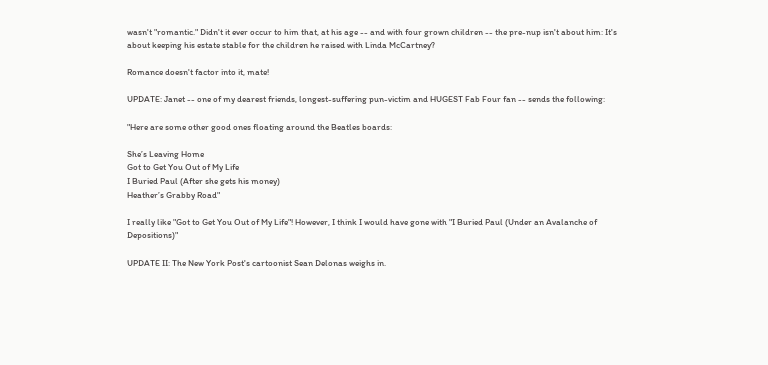wasn't "romantic." Didn't it ever occur to him that, at his age -- and with four grown children -- the pre-nup isn't about him: It's about keeping his estate stable for the children he raised with Linda McCartney?

Romance doesn't factor into it, mate!

UPDATE: Janet -- one of my dearest friends, longest-suffering pun-victim and HUGEST Fab Four fan -- sends the following:

"Here are some other good ones floating around the Beatles boards:

She’s Leaving Home
Got to Get You Out of My Life
I Buried Paul (After she gets his money)
Heather’s Grabby Road"

I really like "Got to Get You Out of My Life"! However, I think I would have gone with "I Buried Paul (Under an Avalanche of Depositions)"

UPDATE II: The New York Post's cartoonist Sean Delonas weighs in.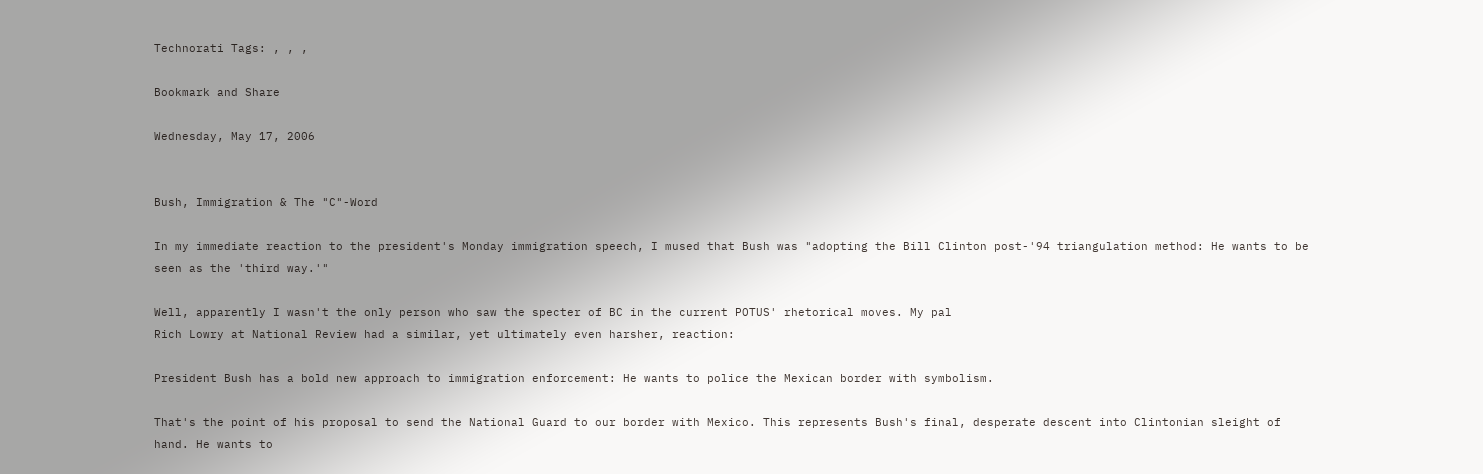Technorati Tags: , , ,

Bookmark and Share

Wednesday, May 17, 2006


Bush, Immigration & The "C"-Word

In my immediate reaction to the president's Monday immigration speech, I mused that Bush was "adopting the Bill Clinton post-'94 triangulation method: He wants to be seen as the 'third way.'"

Well, apparently I wasn't the only person who saw the specter of BC in the current POTUS' rhetorical moves. My pal
Rich Lowry at National Review had a similar, yet ultimately even harsher, reaction:

President Bush has a bold new approach to immigration enforcement: He wants to police the Mexican border with symbolism.

That's the point of his proposal to send the National Guard to our border with Mexico. This represents Bush's final, desperate descent into Clintonian sleight of hand. He wants to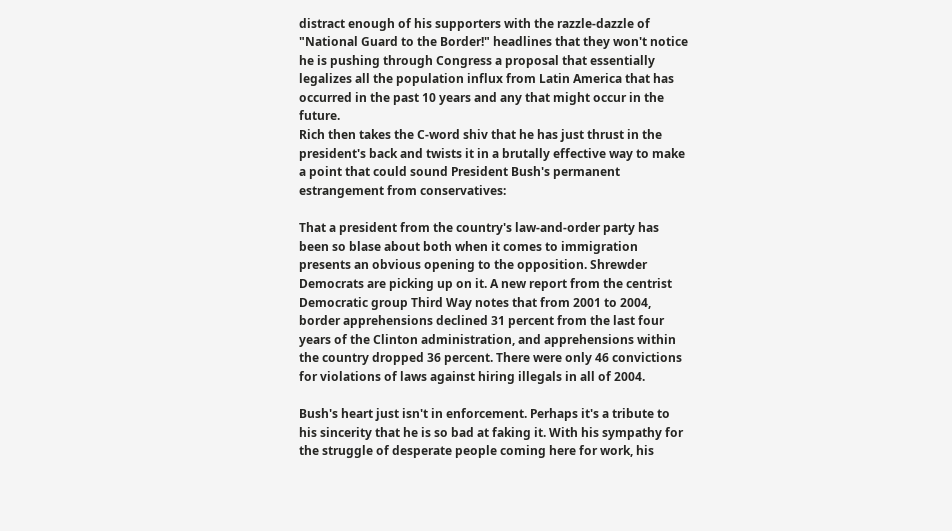distract enough of his supporters with the razzle-dazzle of "National Guard to the Border!" headlines that they won't notice he is pushing through Congress a proposal that essentially legalizes all the population influx from Latin America that has occurred in the past 10 years and any that might occur in the future.
Rich then takes the C-word shiv that he has just thrust in the president's back and twists it in a brutally effective way to make a point that could sound President Bush's permanent estrangement from conservatives:

That a president from the country's law-and-order party has been so blase about both when it comes to immigration presents an obvious opening to the opposition. Shrewder Democrats are picking up on it. A new report from the centrist Democratic group Third Way notes that from 2001 to 2004, border apprehensions declined 31 percent from the last four years of the Clinton administration, and apprehensions within the country dropped 36 percent. There were only 46 convictions for violations of laws against hiring illegals in all of 2004.

Bush's heart just isn't in enforcement. Perhaps it's a tribute to his sincerity that he is so bad at faking it. With his sympathy for the struggle of desperate people coming here for work, his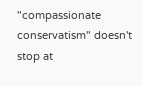"compassionate conservatism" doesn't stop at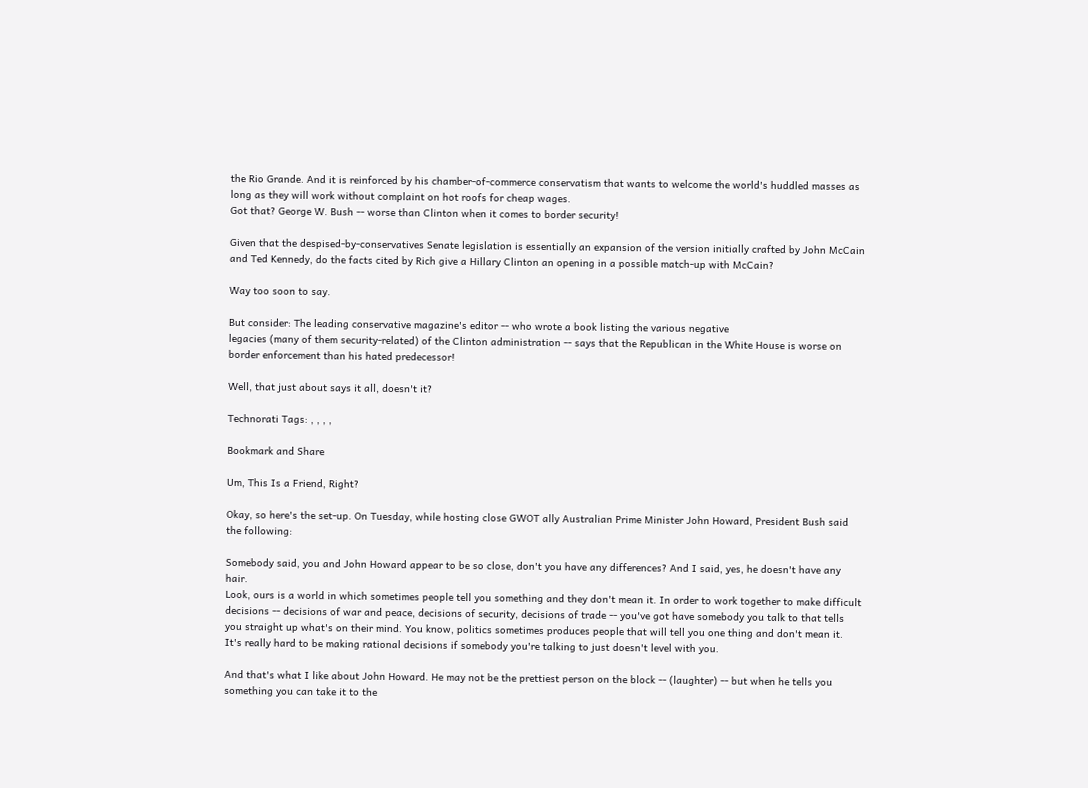the Rio Grande. And it is reinforced by his chamber-of-commerce conservatism that wants to welcome the world's huddled masses as long as they will work without complaint on hot roofs for cheap wages.
Got that? George W. Bush -- worse than Clinton when it comes to border security!

Given that the despised-by-conservatives Senate legislation is essentially an expansion of the version initially crafted by John McCain and Ted Kennedy, do the facts cited by Rich give a Hillary Clinton an opening in a possible match-up with McCain?

Way too soon to say.

But consider: The leading conservative magazine's editor -- who wrote a book listing the various negative
legacies (many of them security-related) of the Clinton administration -- says that the Republican in the White House is worse on border enforcement than his hated predecessor!

Well, that just about says it all, doesn't it?

Technorati Tags: , , , ,

Bookmark and Share

Um, This Is a Friend, Right?

Okay, so here's the set-up. On Tuesday, while hosting close GWOT ally Australian Prime Minister John Howard, President Bush said the following:

Somebody said, you and John Howard appear to be so close, don't you have any differences? And I said, yes, he doesn't have any hair.
Look, ours is a world in which sometimes people tell you something and they don't mean it. In order to work together to make difficult decisions -- decisions of war and peace, decisions of security, decisions of trade -- you've got have somebody you talk to that tells you straight up what's on their mind. You know, politics sometimes produces people that will tell you one thing and don't mean it. It's really hard to be making rational decisions if somebody you're talking to just doesn't level with you.

And that's what I like about John Howard. He may not be the prettiest person on the block -- (laughter) -- but when he tells you something you can take it to the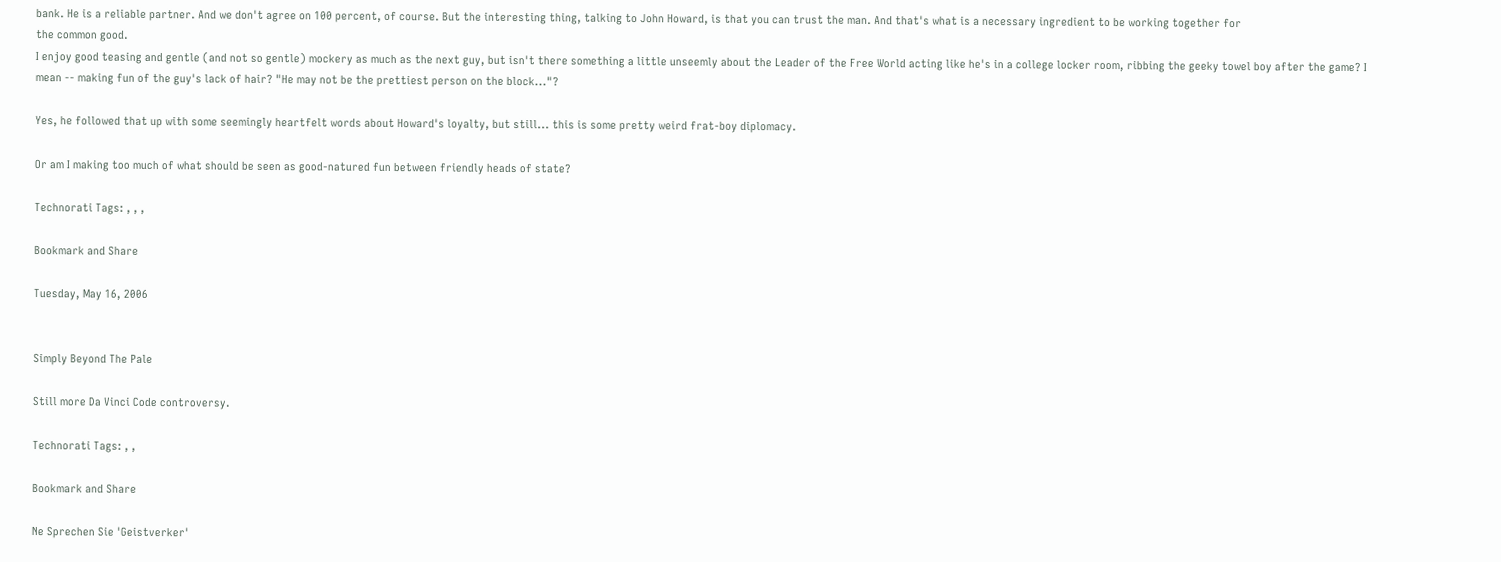bank. He is a reliable partner. And we don't agree on 100 percent, of course. But the interesting thing, talking to John Howard, is that you can trust the man. And that's what is a necessary ingredient to be working together for
the common good.
I enjoy good teasing and gentle (and not so gentle) mockery as much as the next guy, but isn't there something a little unseemly about the Leader of the Free World acting like he's in a college locker room, ribbing the geeky towel boy after the game? I mean -- making fun of the guy's lack of hair? "He may not be the prettiest person on the block..."?

Yes, he followed that up with some seemingly heartfelt words about Howard's loyalty, but still... this is some pretty weird frat-boy diplomacy.

Or am I making too much of what should be seen as good-natured fun between friendly heads of state?

Technorati Tags: , , ,

Bookmark and Share

Tuesday, May 16, 2006


Simply Beyond The Pale

Still more Da Vinci Code controversy.

Technorati Tags: , ,

Bookmark and Share

Ne Sprechen Sie 'Geistverker'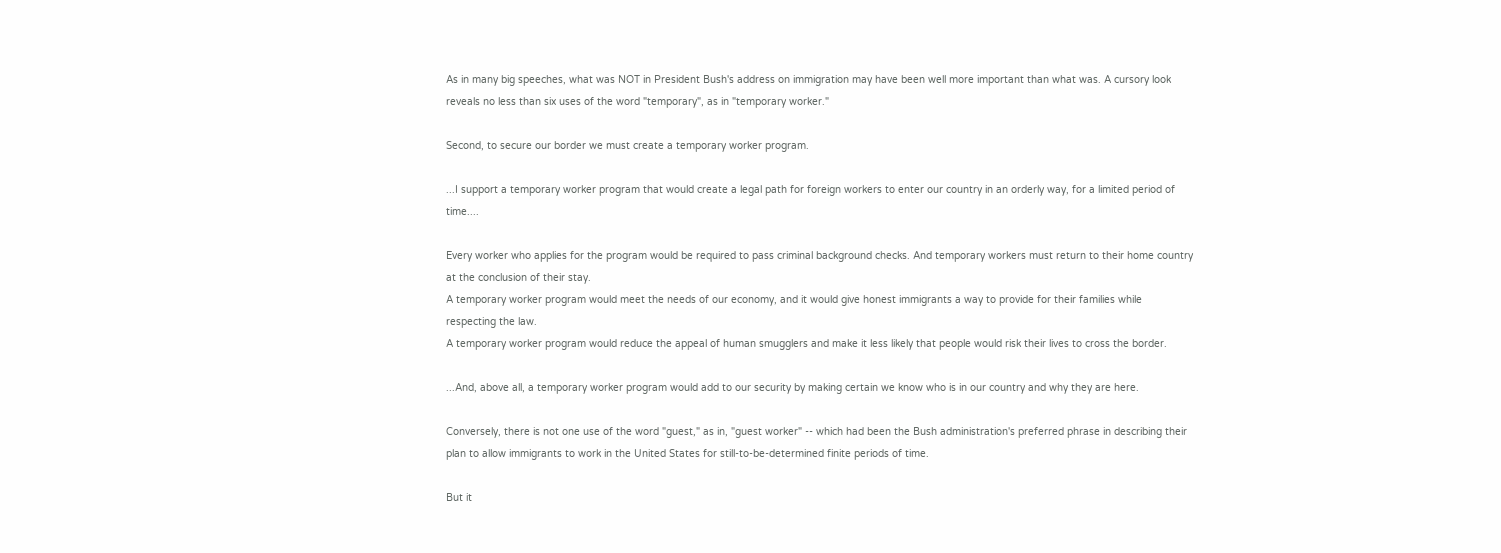As in many big speeches, what was NOT in President Bush's address on immigration may have been well more important than what was. A cursory look reveals no less than six uses of the word "temporary", as in "temporary worker."

Second, to secure our border we must create a temporary worker program.

...I support a temporary worker program that would create a legal path for foreign workers to enter our country in an orderly way, for a limited period of time....

Every worker who applies for the program would be required to pass criminal background checks. And temporary workers must return to their home country at the conclusion of their stay.
A temporary worker program would meet the needs of our economy, and it would give honest immigrants a way to provide for their families while respecting the law.
A temporary worker program would reduce the appeal of human smugglers and make it less likely that people would risk their lives to cross the border.

...And, above all, a temporary worker program would add to our security by making certain we know who is in our country and why they are here.

Conversely, there is not one use of the word "guest," as in, "guest worker" -- which had been the Bush administration's preferred phrase in describing their plan to allow immigrants to work in the United States for still-to-be-determined finite periods of time.

But it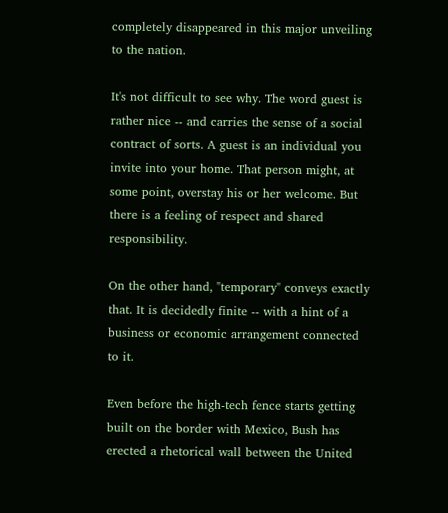completely disappeared in this major unveiling to the nation.

It's not difficult to see why. The word guest is rather nice -- and carries the sense of a social contract of sorts. A guest is an individual you invite into your home. That person might, at some point, overstay his or her welcome. But there is a feeling of respect and shared responsibility.

On the other hand, "temporary" conveys exactly that. It is decidedly finite -- with a hint of a business or economic arrangement connected to it.

Even before the high-tech fence starts getting built on the border with Mexico, Bush has erected a rhetorical wall between the United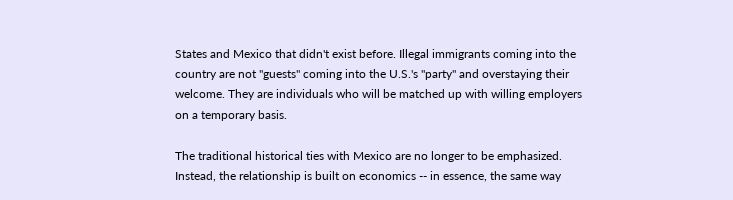States and Mexico that didn't exist before. Illegal immigrants coming into the country are not "guests" coming into the U.S.'s "party" and overstaying their welcome. They are individuals who will be matched up with willing employers on a temporary basis.

The traditional historical ties with Mexico are no longer to be emphasized. Instead, the relationship is built on economics -- in essence, the same way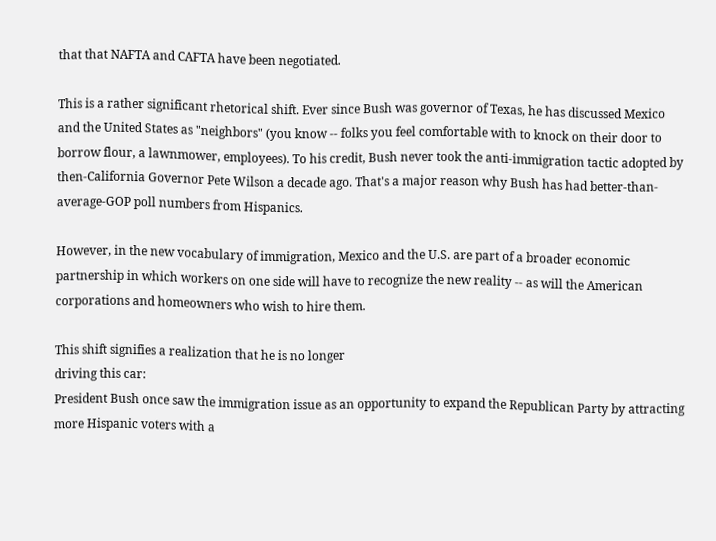that that NAFTA and CAFTA have been negotiated.

This is a rather significant rhetorical shift. Ever since Bush was governor of Texas, he has discussed Mexico and the United States as "neighbors" (you know -- folks you feel comfortable with to knock on their door to borrow flour, a lawnmower, employees). To his credit, Bush never took the anti-immigration tactic adopted by then-California Governor Pete Wilson a decade ago. That's a major reason why Bush has had better-than-average-GOP poll numbers from Hispanics.

However, in the new vocabulary of immigration, Mexico and the U.S. are part of a broader economic partnership in which workers on one side will have to recognize the new reality -- as will the American corporations and homeowners who wish to hire them.

This shift signifies a realization that he is no longer
driving this car:
President Bush once saw the immigration issue as an opportunity to expand the Republican Party by attracting more Hispanic voters with a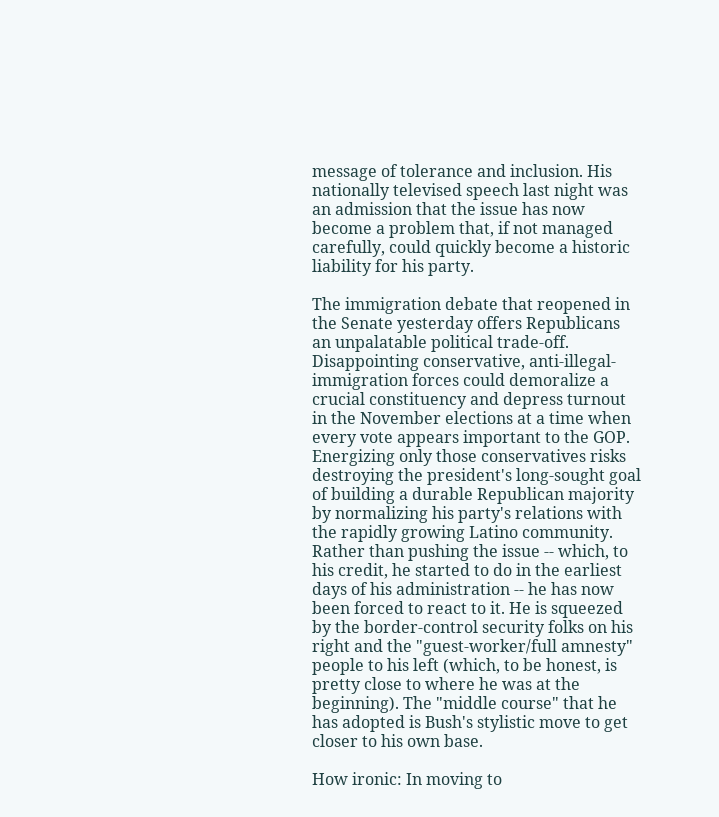message of tolerance and inclusion. His nationally televised speech last night was an admission that the issue has now become a problem that, if not managed carefully, could quickly become a historic liability for his party.

The immigration debate that reopened in the Senate yesterday offers Republicans an unpalatable political trade-off. Disappointing conservative, anti-illegal-immigration forces could demoralize a crucial constituency and depress turnout in the November elections at a time when every vote appears important to the GOP. Energizing only those conservatives risks destroying the president's long-sought goal of building a durable Republican majority by normalizing his party's relations with the rapidly growing Latino community.
Rather than pushing the issue -- which, to his credit, he started to do in the earliest days of his administration -- he has now been forced to react to it. He is squeezed by the border-control security folks on his right and the "guest-worker/full amnesty" people to his left (which, to be honest, is pretty close to where he was at the beginning). The "middle course" that he has adopted is Bush's stylistic move to get closer to his own base.

How ironic: In moving to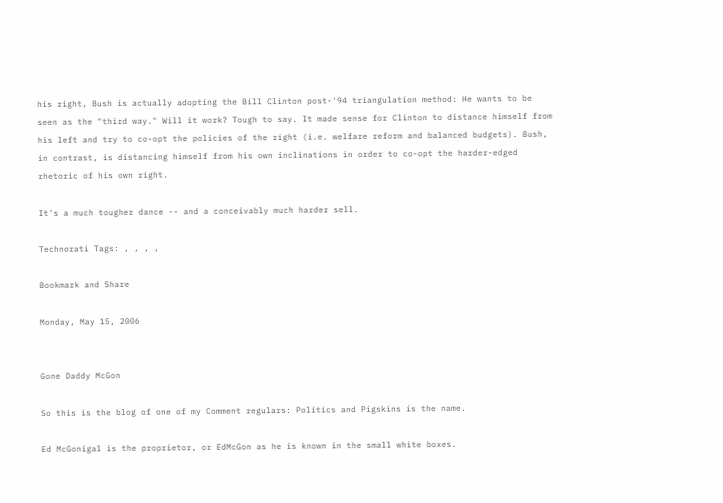his right, Bush is actually adopting the Bill Clinton post-'94 triangulation method: He wants to be seen as the "third way." Will it work? Tough to say. It made sense for Clinton to distance himself from his left and try to co-opt the policies of the right (i.e. welfare reform and balanced budgets). Bush, in contrast, is distancing himself from his own inclinations in order to co-opt the harder-edged rhetoric of his own right.

It's a much tougher dance -- and a conceivably much harder sell.

Technorati Tags: , , , ,

Bookmark and Share

Monday, May 15, 2006


Gone Daddy McGon

So this is the blog of one of my Comment regulars: Politics and Pigskins is the name.

Ed McGonigal is the proprietor, or EdMcGon as he is known in the small white boxes.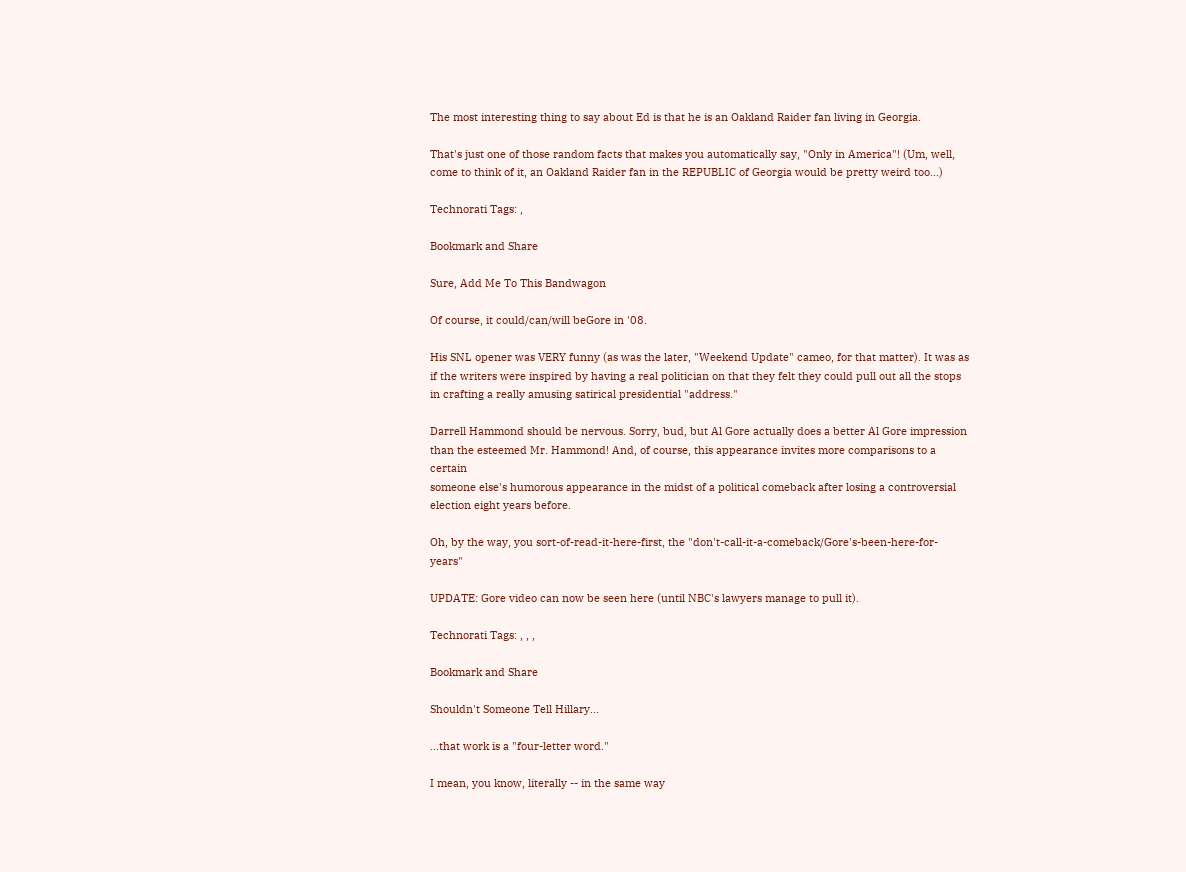The most interesting thing to say about Ed is that he is an Oakland Raider fan living in Georgia.

That's just one of those random facts that makes you automatically say, "Only in America"! (Um, well, come to think of it, an Oakland Raider fan in the REPUBLIC of Georgia would be pretty weird too...)

Technorati Tags: ,

Bookmark and Share

Sure, Add Me To This Bandwagon

Of course, it could/can/will beGore in '08.

His SNL opener was VERY funny (as was the later, "Weekend Update" cameo, for that matter). It was as if the writers were inspired by having a real politician on that they felt they could pull out all the stops in crafting a really amusing satirical presidential "address."

Darrell Hammond should be nervous. Sorry, bud, but Al Gore actually does a better Al Gore impression than the esteemed Mr. Hammond! And, of course, this appearance invites more comparisons to a certain
someone else's humorous appearance in the midst of a political comeback after losing a controversial election eight years before.

Oh, by the way, you sort-of-read-it-here-first, the "don't-call-it-a-comeback/Gore's-been-here-for-years"

UPDATE: Gore video can now be seen here (until NBC's lawyers manage to pull it).

Technorati Tags: , , ,

Bookmark and Share

Shouldn't Someone Tell Hillary...

...that work is a "four-letter word."

I mean, you know, literally -- in the same way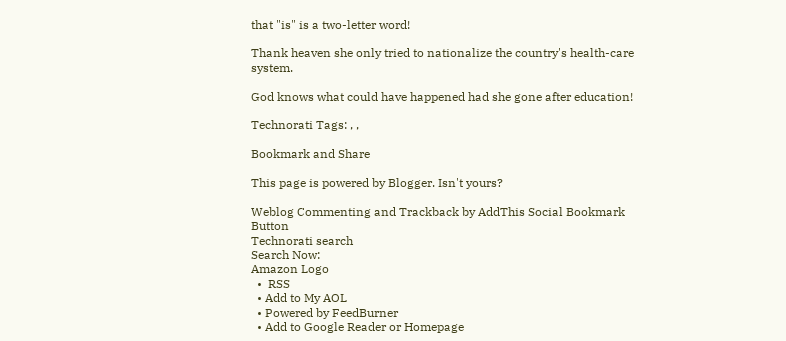that "is" is a two-letter word!

Thank heaven she only tried to nationalize the country's health-care system.

God knows what could have happened had she gone after education!

Technorati Tags: , ,

Bookmark and Share

This page is powered by Blogger. Isn't yours?

Weblog Commenting and Trackback by AddThis Social Bookmark Button
Technorati search
Search Now:
Amazon Logo
  •  RSS
  • Add to My AOL
  • Powered by FeedBurner
  • Add to Google Reader or Homepage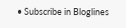• Subscribe in Bloglines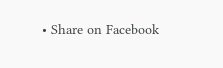• Share on Facebook